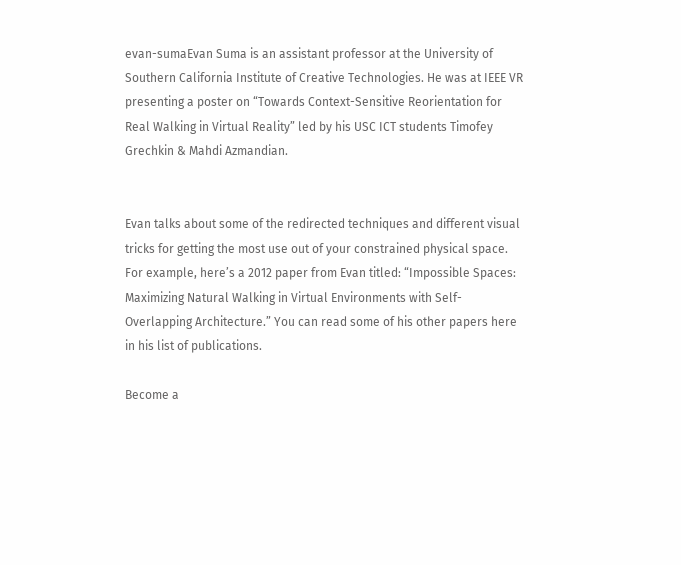evan-sumaEvan Suma is an assistant professor at the University of Southern California Institute of Creative Technologies. He was at IEEE VR presenting a poster on “Towards Context-Sensitive Reorientation for Real Walking in Virtual Reality” led by his USC ICT students Timofey Grechkin & Mahdi Azmandian.


Evan talks about some of the redirected techniques and different visual tricks for getting the most use out of your constrained physical space. For example, here’s a 2012 paper from Evan titled: “Impossible Spaces: Maximizing Natural Walking in Virtual Environments with Self-Overlapping Architecture.” You can read some of his other papers here in his list of publications.

Become a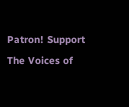Patron! Support The Voices of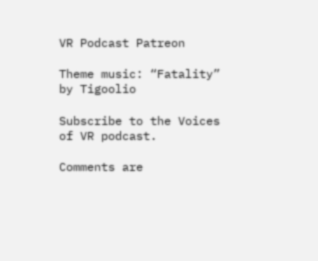VR Podcast Patreon

Theme music: “Fatality” by Tigoolio

Subscribe to the Voices of VR podcast.

Comments are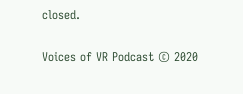closed.

Voices of VR Podcast © 2020